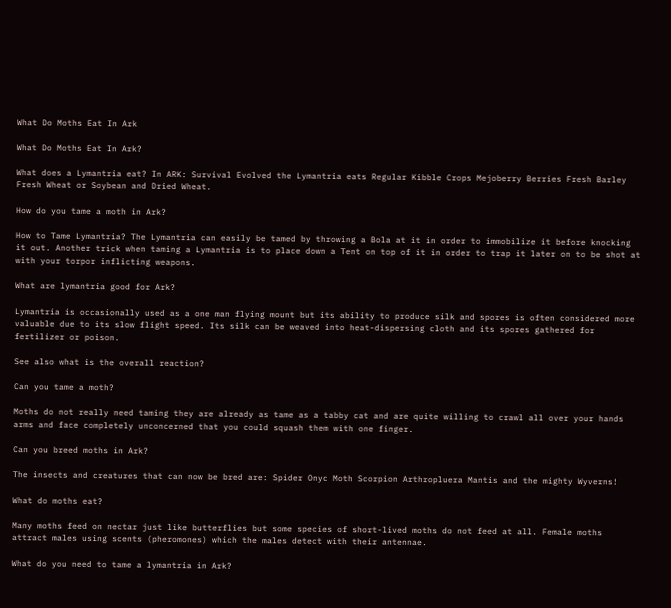What Do Moths Eat In Ark

What Do Moths Eat In Ark?

What does a Lymantria eat? In ARK: Survival Evolved the Lymantria eats Regular Kibble Crops Mejoberry Berries Fresh Barley Fresh Wheat or Soybean and Dried Wheat.

How do you tame a moth in Ark?

How to Tame Lymantria? The Lymantria can easily be tamed by throwing a Bola at it in order to immobilize it before knocking it out. Another trick when taming a Lymantria is to place down a Tent on top of it in order to trap it later on to be shot at with your torpor inflicting weapons.

What are lymantria good for Ark?

Lymantria is occasionally used as a one man flying mount but its ability to produce silk and spores is often considered more valuable due to its slow flight speed. Its silk can be weaved into heat-dispersing cloth and its spores gathered for fertilizer or poison.

See also what is the overall reaction?

Can you tame a moth?

Moths do not really need taming they are already as tame as a tabby cat and are quite willing to crawl all over your hands arms and face completely unconcerned that you could squash them with one finger.

Can you breed moths in Ark?

The insects and creatures that can now be bred are: Spider Onyc Moth Scorpion Arthropluera Mantis and the mighty Wyverns!

What do moths eat?

Many moths feed on nectar just like butterflies but some species of short-lived moths do not feed at all. Female moths attract males using scents (pheromones) which the males detect with their antennae.

What do you need to tame a lymantria in Ark?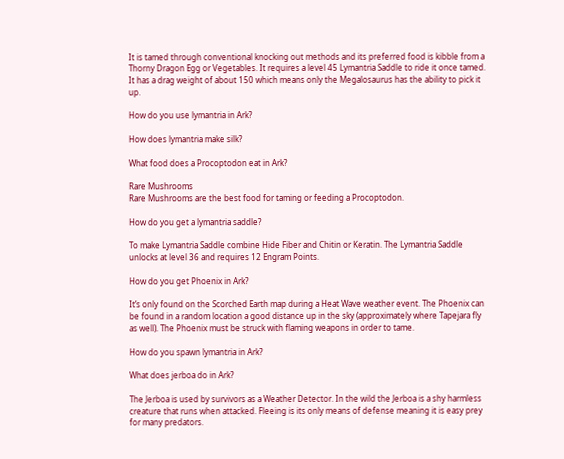It is tamed through conventional knocking out methods and its preferred food is kibble from a Thorny Dragon Egg or Vegetables. It requires a level 45 Lymantria Saddle to ride it once tamed. It has a drag weight of about 150 which means only the Megalosaurus has the ability to pick it up.

How do you use lymantria in Ark?

How does lymantria make silk?

What food does a Procoptodon eat in Ark?

Rare Mushrooms
Rare Mushrooms are the best food for taming or feeding a Procoptodon.

How do you get a lymantria saddle?

To make Lymantria Saddle combine Hide Fiber and Chitin or Keratin. The Lymantria Saddle unlocks at level 36 and requires 12 Engram Points.

How do you get Phoenix in Ark?

It’s only found on the Scorched Earth map during a Heat Wave weather event. The Phoenix can be found in a random location a good distance up in the sky (approximately where Tapejara fly as well). The Phoenix must be struck with flaming weapons in order to tame.

How do you spawn lymantria in Ark?

What does jerboa do in Ark?

The Jerboa is used by survivors as a Weather Detector. In the wild the Jerboa is a shy harmless creature that runs when attacked. Fleeing is its only means of defense meaning it is easy prey for many predators.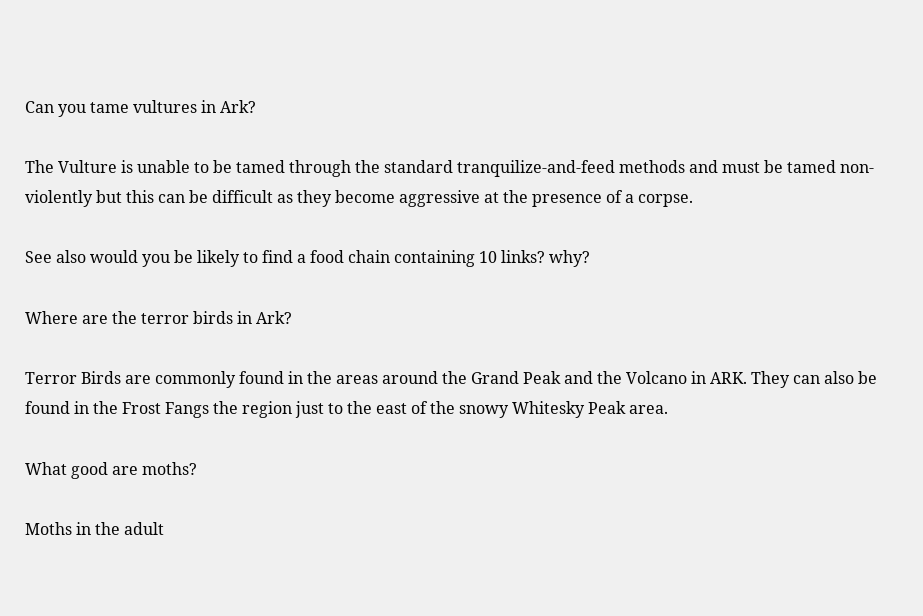Can you tame vultures in Ark?

The Vulture is unable to be tamed through the standard tranquilize-and-feed methods and must be tamed non-violently but this can be difficult as they become aggressive at the presence of a corpse.

See also would you be likely to find a food chain containing 10 links? why?

Where are the terror birds in Ark?

Terror Birds are commonly found in the areas around the Grand Peak and the Volcano in ARK. They can also be found in the Frost Fangs the region just to the east of the snowy Whitesky Peak area.

What good are moths?

Moths in the adult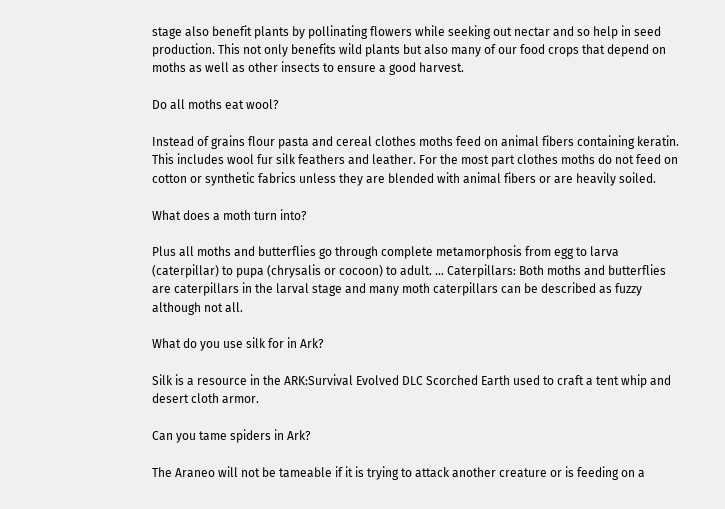stage also benefit plants by pollinating flowers while seeking out nectar and so help in seed production. This not only benefits wild plants but also many of our food crops that depend on moths as well as other insects to ensure a good harvest.

Do all moths eat wool?

Instead of grains flour pasta and cereal clothes moths feed on animal fibers containing keratin. This includes wool fur silk feathers and leather. For the most part clothes moths do not feed on cotton or synthetic fabrics unless they are blended with animal fibers or are heavily soiled.

What does a moth turn into?

Plus all moths and butterflies go through complete metamorphosis from egg to larva (caterpillar) to pupa (chrysalis or cocoon) to adult. … Caterpillars: Both moths and butterflies are caterpillars in the larval stage and many moth caterpillars can be described as fuzzy although not all.

What do you use silk for in Ark?

Silk is a resource in the ARK:Survival Evolved DLC Scorched Earth used to craft a tent whip and desert cloth armor.

Can you tame spiders in Ark?

The Araneo will not be tameable if it is trying to attack another creature or is feeding on a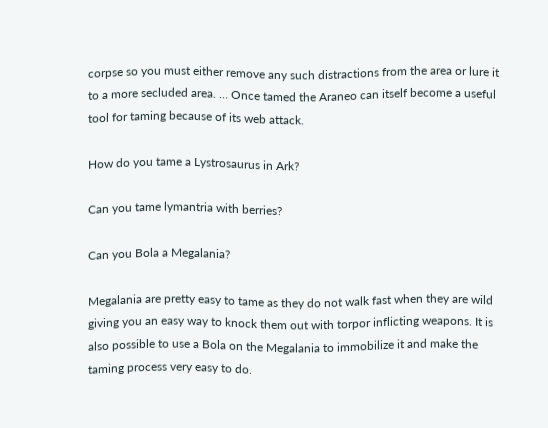corpse so you must either remove any such distractions from the area or lure it to a more secluded area. … Once tamed the Araneo can itself become a useful tool for taming because of its web attack.

How do you tame a Lystrosaurus in Ark?

Can you tame lymantria with berries?

Can you Bola a Megalania?

Megalania are pretty easy to tame as they do not walk fast when they are wild giving you an easy way to knock them out with torpor inflicting weapons. It is also possible to use a Bola on the Megalania to immobilize it and make the taming process very easy to do.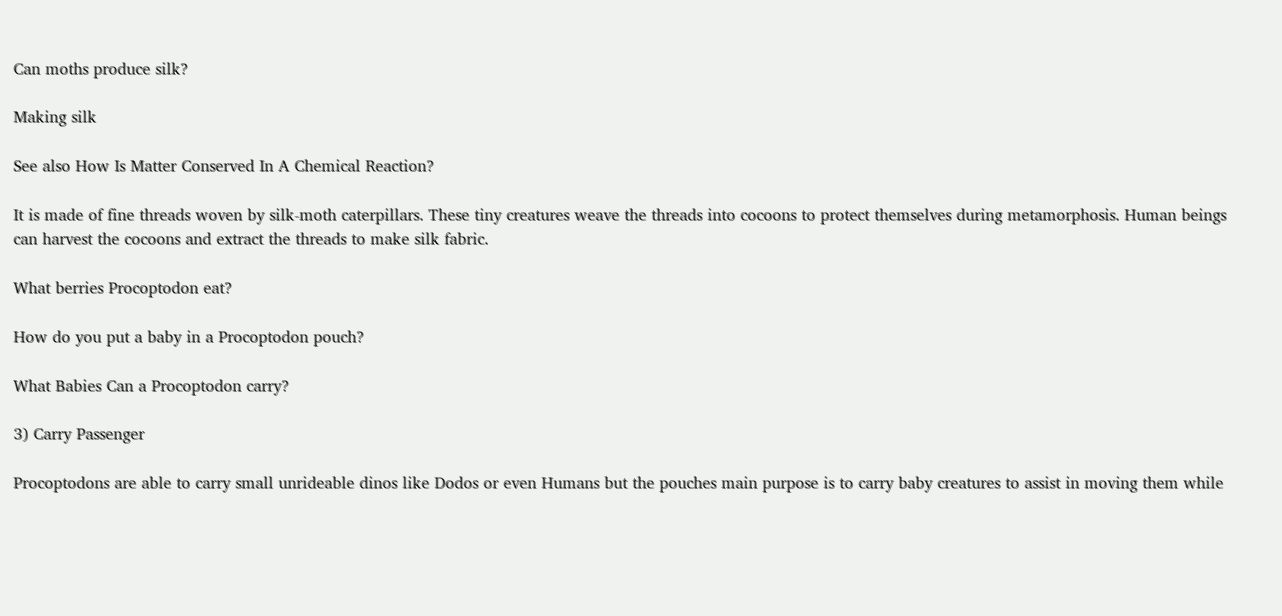Can moths produce silk?

Making silk

See also How Is Matter Conserved In A Chemical Reaction?

It is made of fine threads woven by silk-moth caterpillars. These tiny creatures weave the threads into cocoons to protect themselves during metamorphosis. Human beings can harvest the cocoons and extract the threads to make silk fabric.

What berries Procoptodon eat?

How do you put a baby in a Procoptodon pouch?

What Babies Can a Procoptodon carry?

3) Carry Passenger

Procoptodons are able to carry small unrideable dinos like Dodos or even Humans but the pouches main purpose is to carry baby creatures to assist in moving them while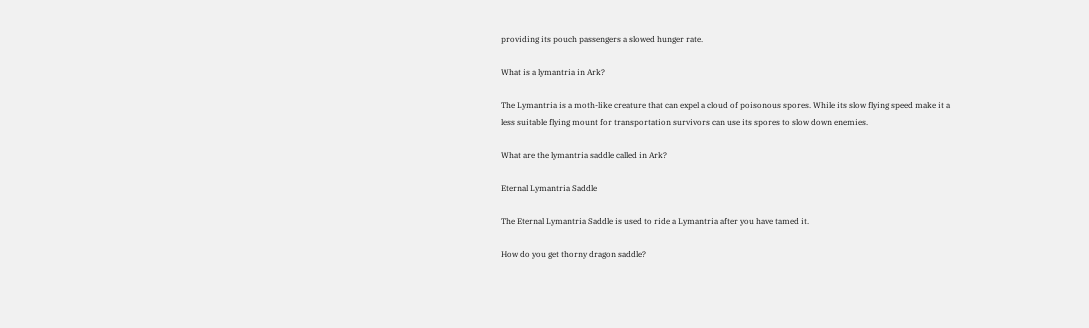providing its pouch passengers a slowed hunger rate.

What is a lymantria in Ark?

The Lymantria is a moth-like creature that can expel a cloud of poisonous spores. While its slow flying speed make it a less suitable flying mount for transportation survivors can use its spores to slow down enemies.

What are the lymantria saddle called in Ark?

Eternal Lymantria Saddle

The Eternal Lymantria Saddle is used to ride a Lymantria after you have tamed it.

How do you get thorny dragon saddle?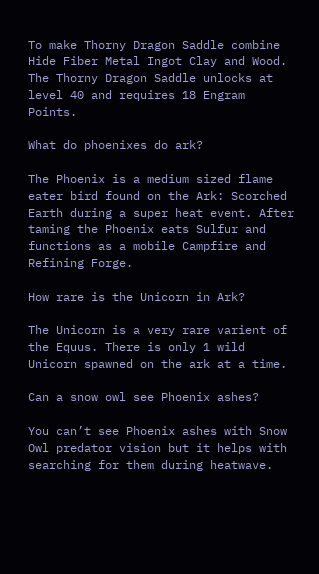To make Thorny Dragon Saddle combine Hide Fiber Metal Ingot Clay and Wood. The Thorny Dragon Saddle unlocks at level 40 and requires 18 Engram Points.

What do phoenixes do ark?

The Phoenix is a medium sized flame eater bird found on the Ark: Scorched Earth during a super heat event. After taming the Phoenix eats Sulfur and functions as a mobile Campfire and Refining Forge.

How rare is the Unicorn in Ark?

The Unicorn is a very rare varient of the Equus. There is only 1 wild Unicorn spawned on the ark at a time.

Can a snow owl see Phoenix ashes?

You can’t see Phoenix ashes with Snow Owl predator vision but it helps with searching for them during heatwave.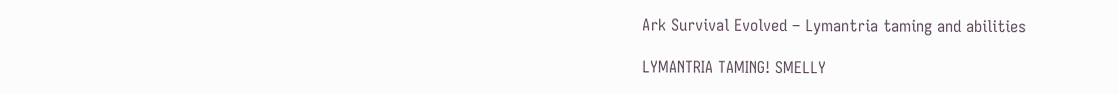Ark Survival Evolved – Lymantria taming and abilities

LYMANTRIA TAMING! SMELLY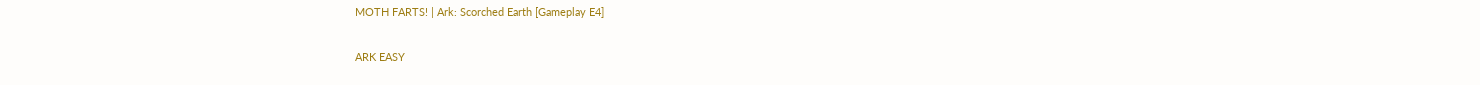MOTH FARTS! | Ark: Scorched Earth [Gameplay E4]

ARK EASY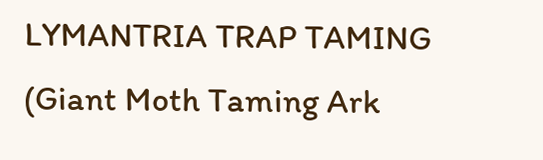LYMANTRIA TRAP TAMING (Giant Moth Taming Ark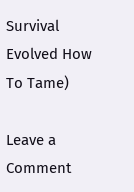Survival Evolved How To Tame)

Leave a Comment